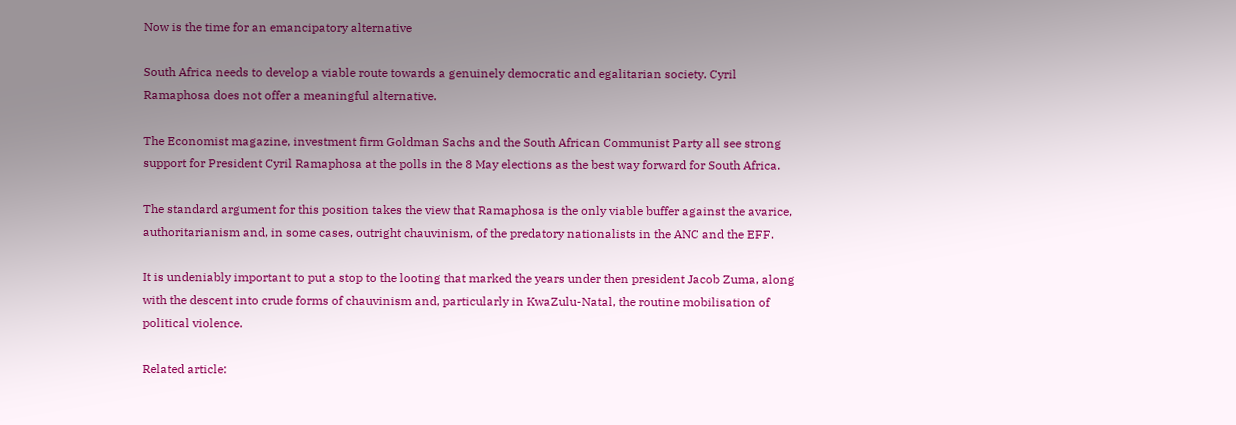Now is the time for an emancipatory alternative

South Africa needs to develop a viable route towards a genuinely democratic and egalitarian society. Cyril Ramaphosa does not offer a meaningful alternative.

The Economist magazine, investment firm Goldman Sachs and the South African Communist Party all see strong support for President Cyril Ramaphosa at the polls in the 8 May elections as the best way forward for South Africa.

The standard argument for this position takes the view that Ramaphosa is the only viable buffer against the avarice, authoritarianism and, in some cases, outright chauvinism, of the predatory nationalists in the ANC and the EFF.

It is undeniably important to put a stop to the looting that marked the years under then president Jacob Zuma, along with the descent into crude forms of chauvinism and, particularly in KwaZulu-Natal, the routine mobilisation of political violence.

Related article: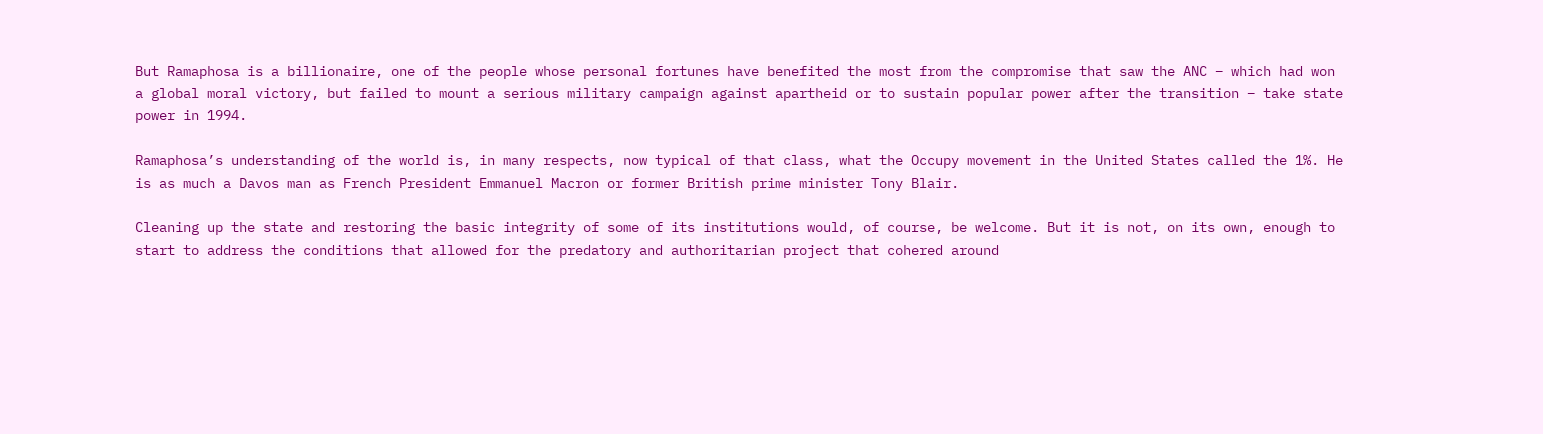But Ramaphosa is a billionaire, one of the people whose personal fortunes have benefited the most from the compromise that saw the ANC – which had won a global moral victory, but failed to mount a serious military campaign against apartheid or to sustain popular power after the transition – take state power in 1994.

Ramaphosa’s understanding of the world is, in many respects, now typical of that class, what the Occupy movement in the United States called the 1%. He is as much a Davos man as French President Emmanuel Macron or former British prime minister Tony Blair.

Cleaning up the state and restoring the basic integrity of some of its institutions would, of course, be welcome. But it is not, on its own, enough to start to address the conditions that allowed for the predatory and authoritarian project that cohered around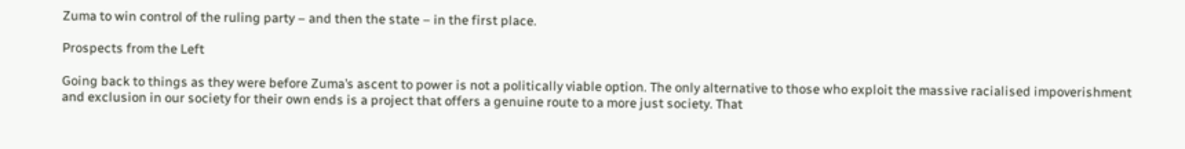Zuma to win control of the ruling party – and then the state – in the first place.

Prospects from the Left

Going back to things as they were before Zuma’s ascent to power is not a politically viable option. The only alternative to those who exploit the massive racialised impoverishment and exclusion in our society for their own ends is a project that offers a genuine route to a more just society. That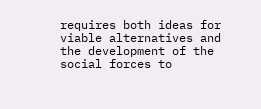requires both ideas for viable alternatives and the development of the social forces to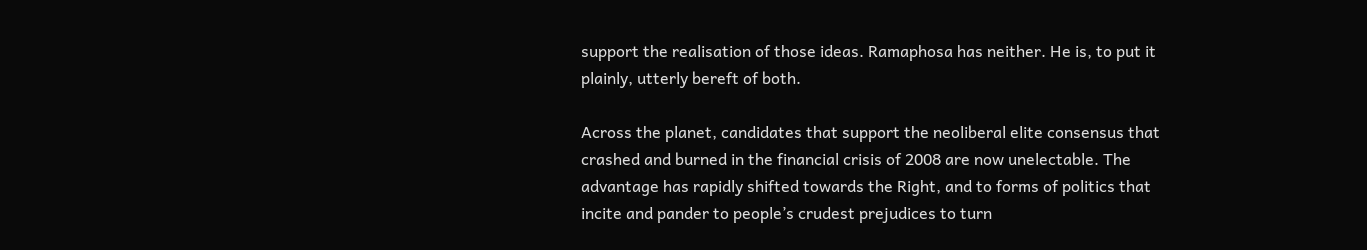support the realisation of those ideas. Ramaphosa has neither. He is, to put it plainly, utterly bereft of both.

Across the planet, candidates that support the neoliberal elite consensus that crashed and burned in the financial crisis of 2008 are now unelectable. The advantage has rapidly shifted towards the Right, and to forms of politics that incite and pander to people’s crudest prejudices to turn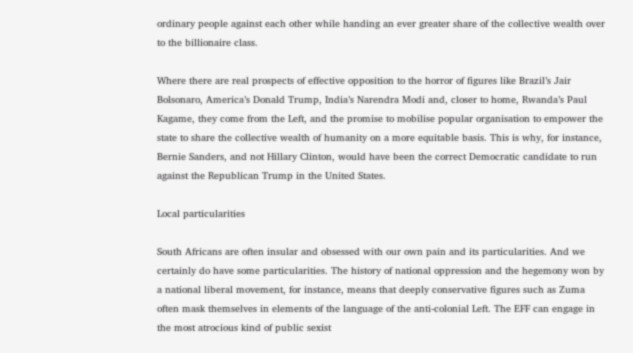ordinary people against each other while handing an ever greater share of the collective wealth over to the billionaire class.

Where there are real prospects of effective opposition to the horror of figures like Brazil’s Jair Bolsonaro, America’s Donald Trump, India’s Narendra Modi and, closer to home, Rwanda’s Paul Kagame, they come from the Left, and the promise to mobilise popular organisation to empower the state to share the collective wealth of humanity on a more equitable basis. This is why, for instance, Bernie Sanders, and not Hillary Clinton, would have been the correct Democratic candidate to run against the Republican Trump in the United States.

Local particularities

South Africans are often insular and obsessed with our own pain and its particularities. And we certainly do have some particularities. The history of national oppression and the hegemony won by a national liberal movement, for instance, means that deeply conservative figures such as Zuma often mask themselves in elements of the language of the anti-colonial Left. The EFF can engage in the most atrocious kind of public sexist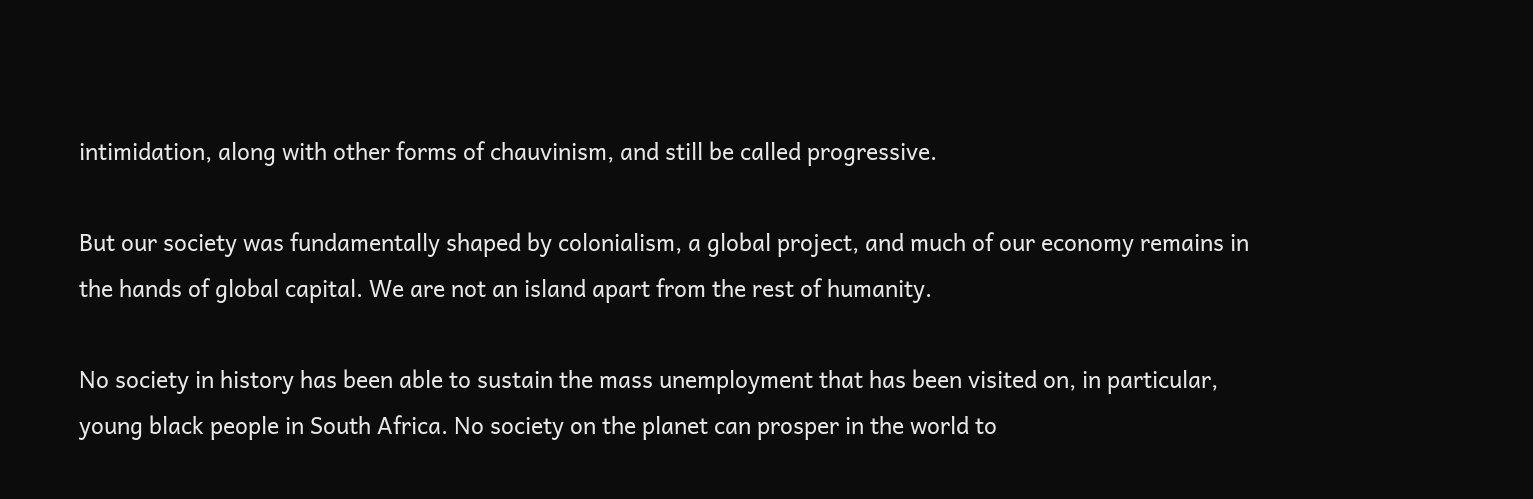intimidation, along with other forms of chauvinism, and still be called progressive.

But our society was fundamentally shaped by colonialism, a global project, and much of our economy remains in the hands of global capital. We are not an island apart from the rest of humanity.

No society in history has been able to sustain the mass unemployment that has been visited on, in particular, young black people in South Africa. No society on the planet can prosper in the world to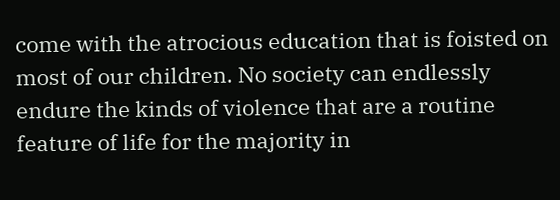come with the atrocious education that is foisted on most of our children. No society can endlessly endure the kinds of violence that are a routine feature of life for the majority in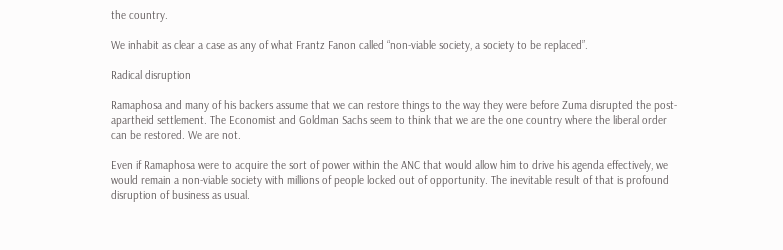the country.

We inhabit as clear a case as any of what Frantz Fanon called “non-viable society, a society to be replaced”.

Radical disruption

Ramaphosa and many of his backers assume that we can restore things to the way they were before Zuma disrupted the post-apartheid settlement. The Economist and Goldman Sachs seem to think that we are the one country where the liberal order can be restored. We are not.

Even if Ramaphosa were to acquire the sort of power within the ANC that would allow him to drive his agenda effectively, we would remain a non-viable society with millions of people locked out of opportunity. The inevitable result of that is profound disruption of business as usual.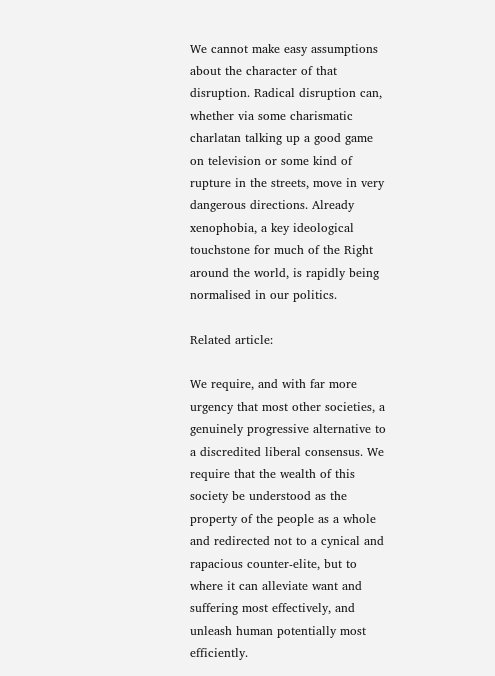We cannot make easy assumptions about the character of that disruption. Radical disruption can, whether via some charismatic charlatan talking up a good game on television or some kind of rupture in the streets, move in very dangerous directions. Already xenophobia, a key ideological touchstone for much of the Right around the world, is rapidly being normalised in our politics.

Related article:

We require, and with far more urgency that most other societies, a genuinely progressive alternative to a discredited liberal consensus. We require that the wealth of this society be understood as the property of the people as a whole and redirected not to a cynical and rapacious counter-elite, but to where it can alleviate want and suffering most effectively, and unleash human potentially most efficiently.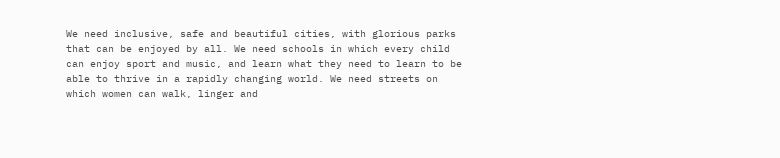We need inclusive, safe and beautiful cities, with glorious parks that can be enjoyed by all. We need schools in which every child can enjoy sport and music, and learn what they need to learn to be able to thrive in a rapidly changing world. We need streets on which women can walk, linger and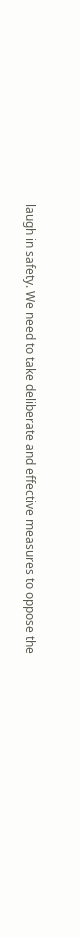laugh in safety. We need to take deliberate and effective measures to oppose the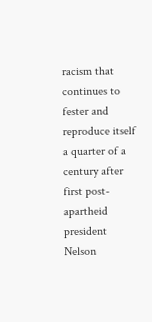racism that continues to fester and reproduce itself a quarter of a century after first post-apartheid president Nelson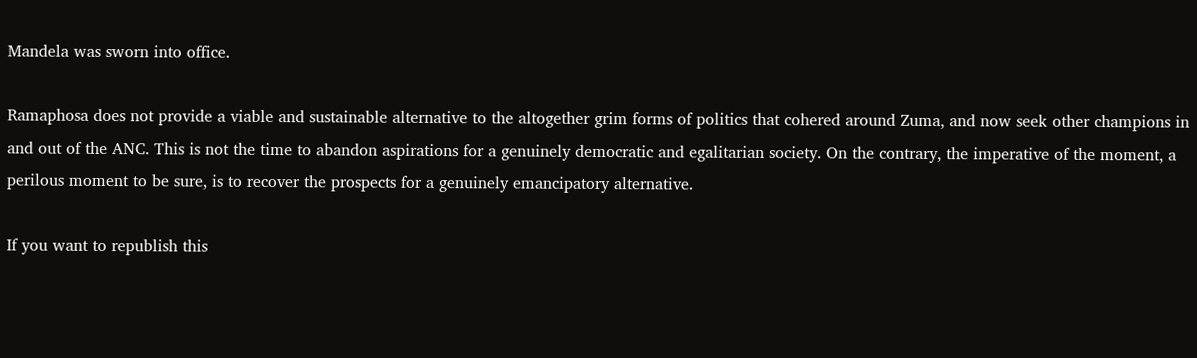Mandela was sworn into office.

Ramaphosa does not provide a viable and sustainable alternative to the altogether grim forms of politics that cohered around Zuma, and now seek other champions in and out of the ANC. This is not the time to abandon aspirations for a genuinely democratic and egalitarian society. On the contrary, the imperative of the moment, a perilous moment to be sure, is to recover the prospects for a genuinely emancipatory alternative.

If you want to republish this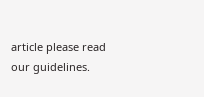article please read our guidelines.